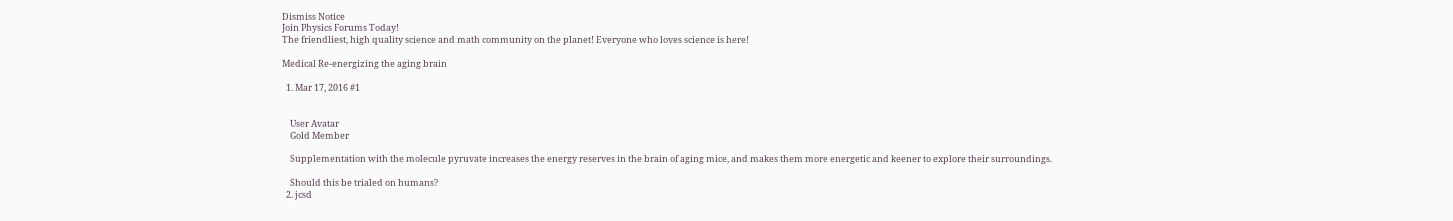Dismiss Notice
Join Physics Forums Today!
The friendliest, high quality science and math community on the planet! Everyone who loves science is here!

Medical Re-energizing the aging brain

  1. Mar 17, 2016 #1


    User Avatar
    Gold Member

    Supplementation with the molecule pyruvate increases the energy reserves in the brain of aging mice, and makes them more energetic and keener to explore their surroundings.

    Should this be trialed on humans?
  2. jcsd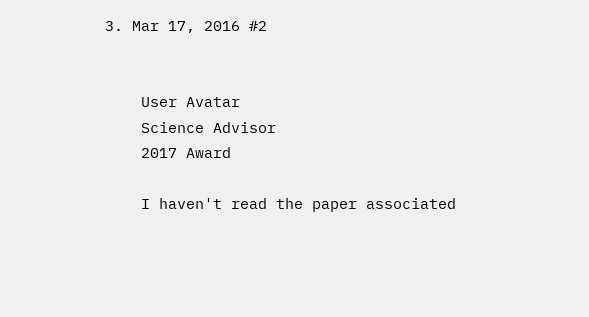3. Mar 17, 2016 #2


    User Avatar
    Science Advisor
    2017 Award

    I haven't read the paper associated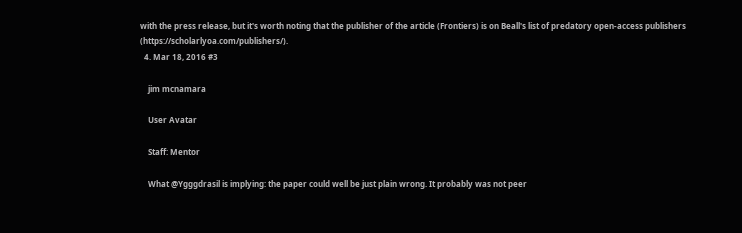with the press release, but it's worth noting that the publisher of the article (Frontiers) is on Beall's list of predatory open-access publishers (https://scholarlyoa.com/publishers/).
  4. Mar 18, 2016 #3

    jim mcnamara

    User Avatar

    Staff: Mentor

    What @Ygggdrasil is implying: the paper could well be just plain wrong. It probably was not peer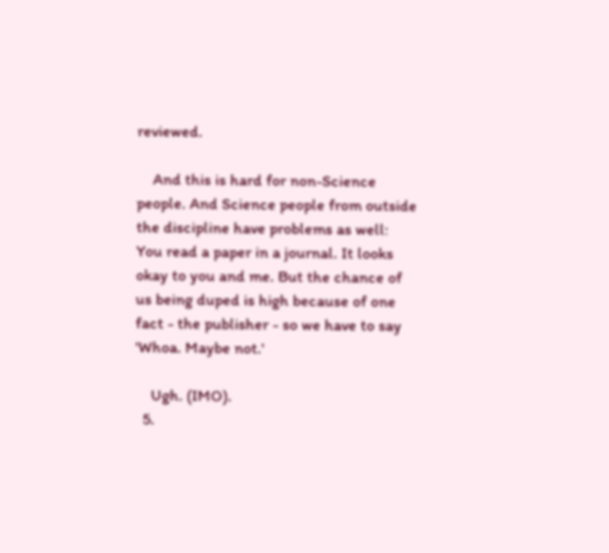reviewed.

    And this is hard for non-Science people. And Science people from outside the discipline have problems as well: You read a paper in a journal. It looks okay to you and me. But the chance of us being duped is high because of one fact - the publisher - so we have to say 'Whoa. Maybe not.'

    Ugh. (IMO).
  5.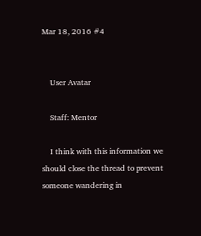Mar 18, 2016 #4


    User Avatar

    Staff: Mentor

    I think with this information we should close the thread to prevent someone wandering in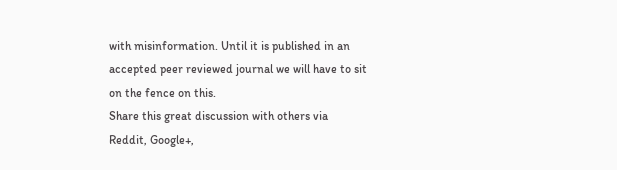with misinformation. Until it is published in an accepted peer reviewed journal we will have to sit on the fence on this.
Share this great discussion with others via Reddit, Google+,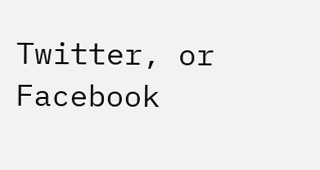Twitter, or Facebook